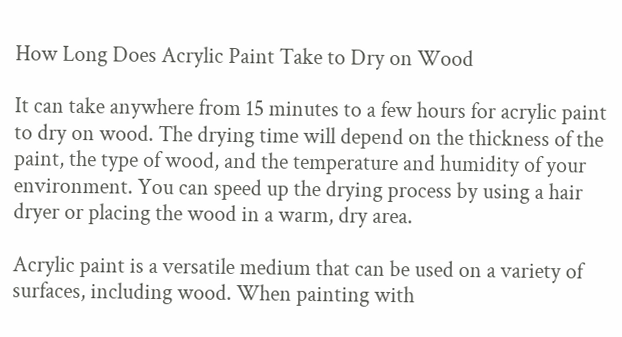How Long Does Acrylic Paint Take to Dry on Wood

It can take anywhere from 15 minutes to a few hours for acrylic paint to dry on wood. The drying time will depend on the thickness of the paint, the type of wood, and the temperature and humidity of your environment. You can speed up the drying process by using a hair dryer or placing the wood in a warm, dry area.

Acrylic paint is a versatile medium that can be used on a variety of surfaces, including wood. When painting with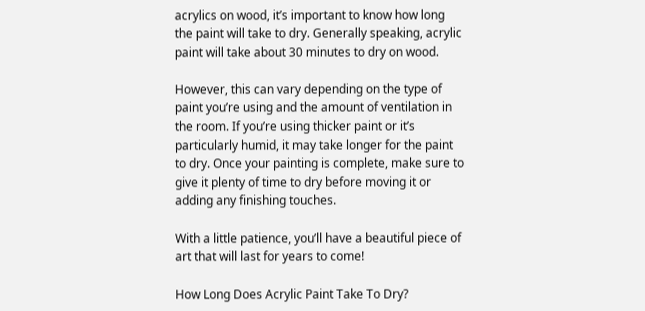acrylics on wood, it’s important to know how long the paint will take to dry. Generally speaking, acrylic paint will take about 30 minutes to dry on wood.

However, this can vary depending on the type of paint you’re using and the amount of ventilation in the room. If you’re using thicker paint or it’s particularly humid, it may take longer for the paint to dry. Once your painting is complete, make sure to give it plenty of time to dry before moving it or adding any finishing touches.

With a little patience, you’ll have a beautiful piece of art that will last for years to come!

How Long Does Acrylic Paint Take To Dry?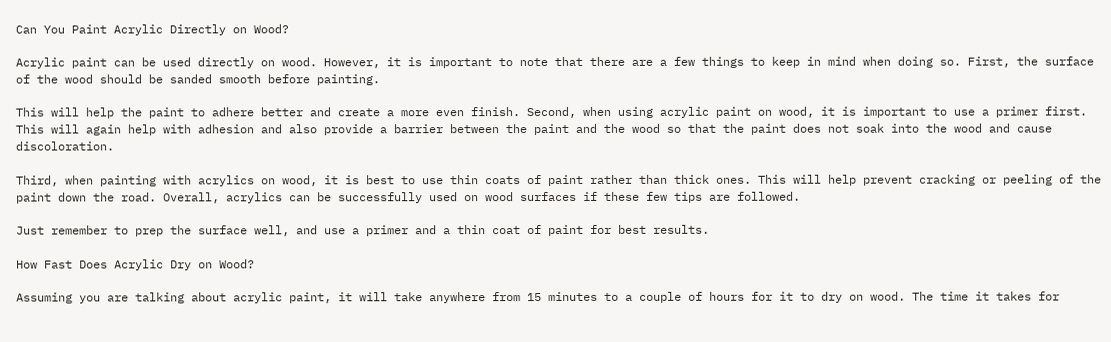Can You Paint Acrylic Directly on Wood?

Acrylic paint can be used directly on wood. However, it is important to note that there are a few things to keep in mind when doing so. First, the surface of the wood should be sanded smooth before painting.

This will help the paint to adhere better and create a more even finish. Second, when using acrylic paint on wood, it is important to use a primer first. This will again help with adhesion and also provide a barrier between the paint and the wood so that the paint does not soak into the wood and cause discoloration.

Third, when painting with acrylics on wood, it is best to use thin coats of paint rather than thick ones. This will help prevent cracking or peeling of the paint down the road. Overall, acrylics can be successfully used on wood surfaces if these few tips are followed.

Just remember to prep the surface well, and use a primer and a thin coat of paint for best results.

How Fast Does Acrylic Dry on Wood?

Assuming you are talking about acrylic paint, it will take anywhere from 15 minutes to a couple of hours for it to dry on wood. The time it takes for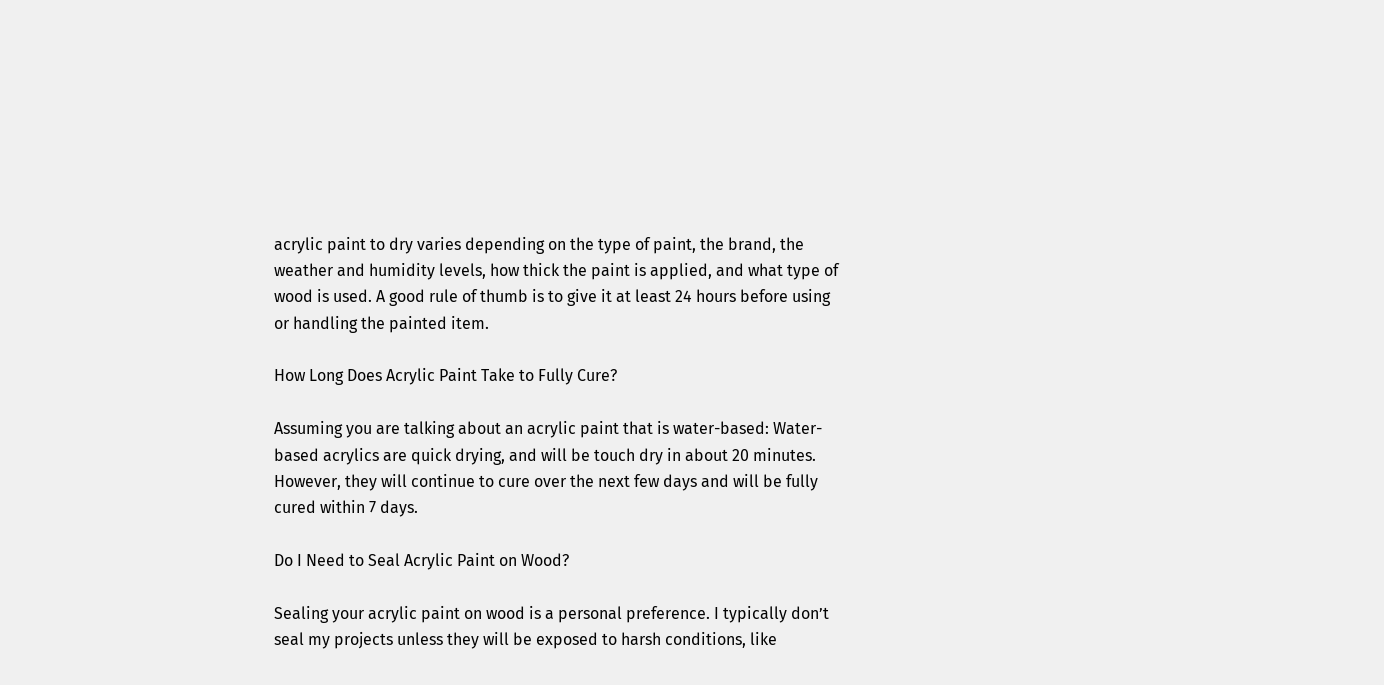acrylic paint to dry varies depending on the type of paint, the brand, the weather and humidity levels, how thick the paint is applied, and what type of wood is used. A good rule of thumb is to give it at least 24 hours before using or handling the painted item.

How Long Does Acrylic Paint Take to Fully Cure?

Assuming you are talking about an acrylic paint that is water-based: Water-based acrylics are quick drying, and will be touch dry in about 20 minutes. However, they will continue to cure over the next few days and will be fully cured within 7 days.

Do I Need to Seal Acrylic Paint on Wood?

Sealing your acrylic paint on wood is a personal preference. I typically don’t seal my projects unless they will be exposed to harsh conditions, like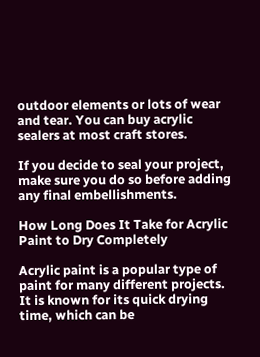outdoor elements or lots of wear and tear. You can buy acrylic sealers at most craft stores.

If you decide to seal your project, make sure you do so before adding any final embellishments.

How Long Does It Take for Acrylic Paint to Dry Completely

Acrylic paint is a popular type of paint for many different projects. It is known for its quick drying time, which can be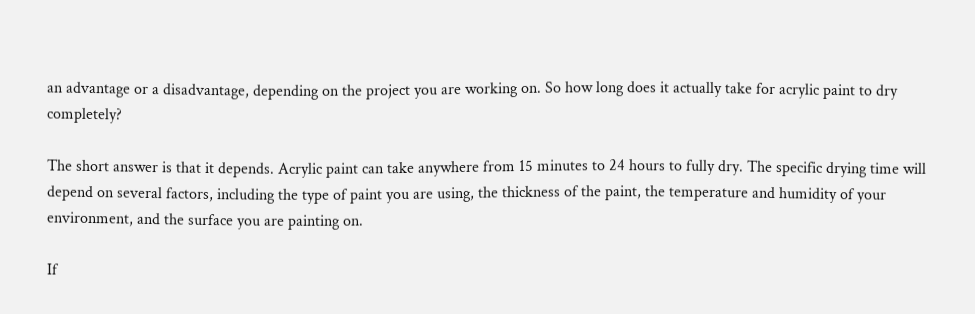an advantage or a disadvantage, depending on the project you are working on. So how long does it actually take for acrylic paint to dry completely?

The short answer is that it depends. Acrylic paint can take anywhere from 15 minutes to 24 hours to fully dry. The specific drying time will depend on several factors, including the type of paint you are using, the thickness of the paint, the temperature and humidity of your environment, and the surface you are painting on.

If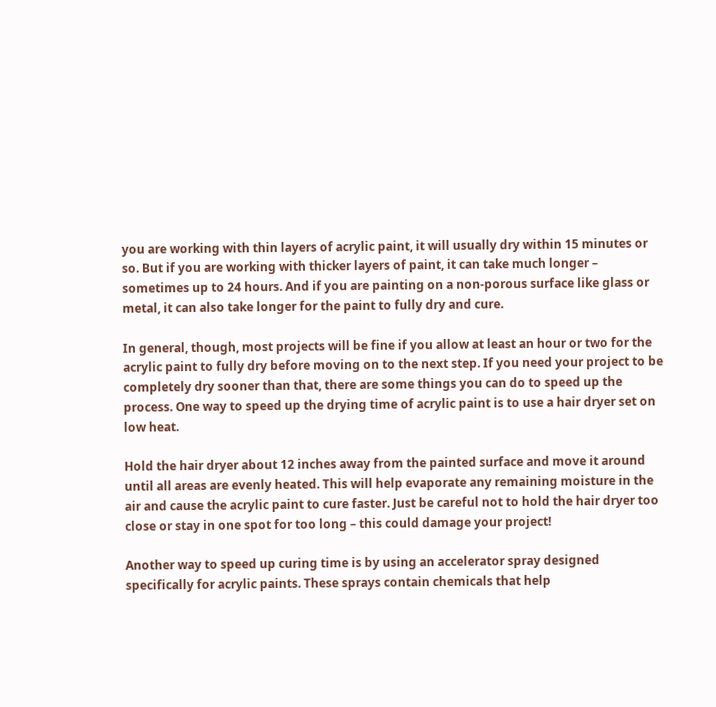you are working with thin layers of acrylic paint, it will usually dry within 15 minutes or so. But if you are working with thicker layers of paint, it can take much longer – sometimes up to 24 hours. And if you are painting on a non-porous surface like glass or metal, it can also take longer for the paint to fully dry and cure.

In general, though, most projects will be fine if you allow at least an hour or two for the acrylic paint to fully dry before moving on to the next step. If you need your project to be completely dry sooner than that, there are some things you can do to speed up the process. One way to speed up the drying time of acrylic paint is to use a hair dryer set on low heat.

Hold the hair dryer about 12 inches away from the painted surface and move it around until all areas are evenly heated. This will help evaporate any remaining moisture in the air and cause the acrylic paint to cure faster. Just be careful not to hold the hair dryer too close or stay in one spot for too long – this could damage your project!

Another way to speed up curing time is by using an accelerator spray designed specifically for acrylic paints. These sprays contain chemicals that help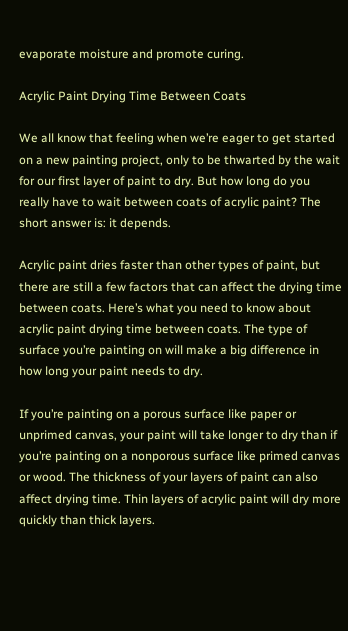evaporate moisture and promote curing.

Acrylic Paint Drying Time Between Coats

We all know that feeling when we’re eager to get started on a new painting project, only to be thwarted by the wait for our first layer of paint to dry. But how long do you really have to wait between coats of acrylic paint? The short answer is: it depends.

Acrylic paint dries faster than other types of paint, but there are still a few factors that can affect the drying time between coats. Here’s what you need to know about acrylic paint drying time between coats. The type of surface you’re painting on will make a big difference in how long your paint needs to dry.

If you’re painting on a porous surface like paper or unprimed canvas, your paint will take longer to dry than if you’re painting on a nonporous surface like primed canvas or wood. The thickness of your layers of paint can also affect drying time. Thin layers of acrylic paint will dry more quickly than thick layers.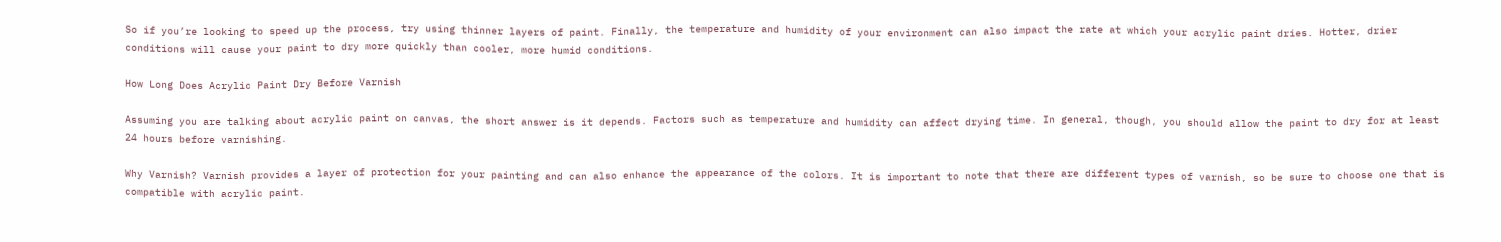So if you’re looking to speed up the process, try using thinner layers of paint. Finally, the temperature and humidity of your environment can also impact the rate at which your acrylic paint dries. Hotter, drier conditions will cause your paint to dry more quickly than cooler, more humid conditions.

How Long Does Acrylic Paint Dry Before Varnish

Assuming you are talking about acrylic paint on canvas, the short answer is it depends. Factors such as temperature and humidity can affect drying time. In general, though, you should allow the paint to dry for at least 24 hours before varnishing.

Why Varnish? Varnish provides a layer of protection for your painting and can also enhance the appearance of the colors. It is important to note that there are different types of varnish, so be sure to choose one that is compatible with acrylic paint.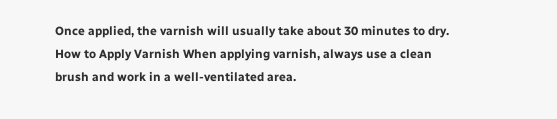Once applied, the varnish will usually take about 30 minutes to dry. How to Apply Varnish When applying varnish, always use a clean brush and work in a well-ventilated area.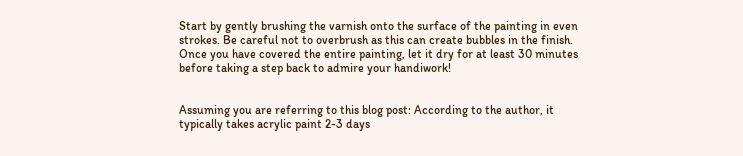Start by gently brushing the varnish onto the surface of the painting in even strokes. Be careful not to overbrush as this can create bubbles in the finish. Once you have covered the entire painting, let it dry for at least 30 minutes before taking a step back to admire your handiwork!


Assuming you are referring to this blog post: According to the author, it typically takes acrylic paint 2-3 days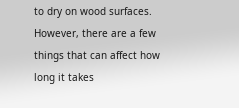to dry on wood surfaces. However, there are a few things that can affect how long it takes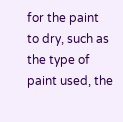for the paint to dry, such as the type of paint used, the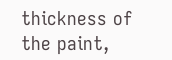thickness of the paint,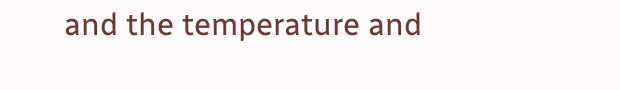and the temperature and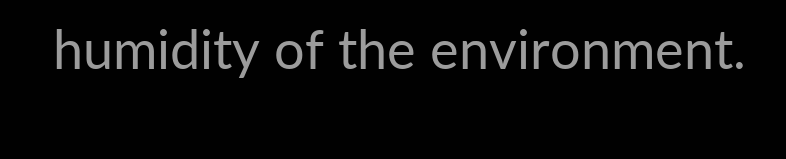humidity of the environment.